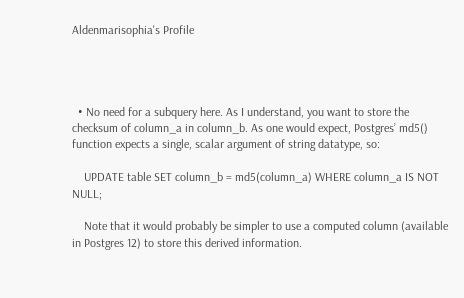Aldenmarisophia's Profile




  • No need for a subquery here. As I understand, you want to store the checksum of column_a in column_b. As one would expect, Postgres’ md5() function expects a single, scalar argument of string datatype, so:

    UPDATE table SET column_b = md5(column_a) WHERE column_a IS NOT NULL;

    Note that it would probably be simpler to use a computed column (available in Postgres 12) to store this derived information.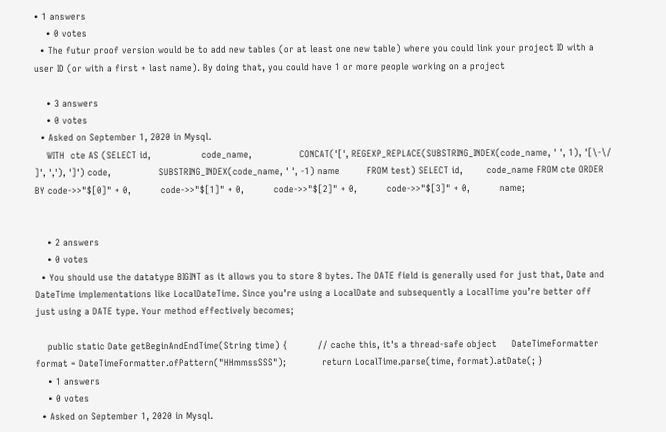• 1 answers
    • 0 votes
  • The futur proof version would be to add new tables (or at least one new table) where you could link your project ID with a user ID (or with a first + last name). By doing that, you could have 1 or more people working on a project

    • 3 answers
    • 0 votes
  • Asked on September 1, 2020 in Mysql.
    WITH  cte AS (SELECT id,                 code_name,                CONCAT('[', REGEXP_REPLACE(SUBSTRING_INDEX(code_name, ' ', 1), '[\-\/ ]', ','), ']') code,                SUBSTRING_INDEX(code_name, ' ', -1) name         FROM test) SELECT id,        code_name FROM cte ORDER BY code->>"$[0]" + 0,          code->>"$[1]" + 0,          code->>"$[2]" + 0,          code->>"$[3]" + 0,          name;


    • 2 answers
    • 0 votes
  • You should use the datatype BIGINT as it allows you to store 8 bytes. The DATE field is generally used for just that, Date and DateTime implementations like LocalDateTime. Since you’re using a LocalDate and subsequently a LocalTime you’re better off just using a DATE type. Your method effectively becomes;

    public static Date getBeginAndEndTime(String time) {          // cache this, it's a thread-safe object     DateTimeFormatter format = DateTimeFormatter.ofPattern("HHmmssSSS");            return LocalTime.parse(time, format).atDate(; }
    • 1 answers
    • 0 votes
  • Asked on September 1, 2020 in Mysql.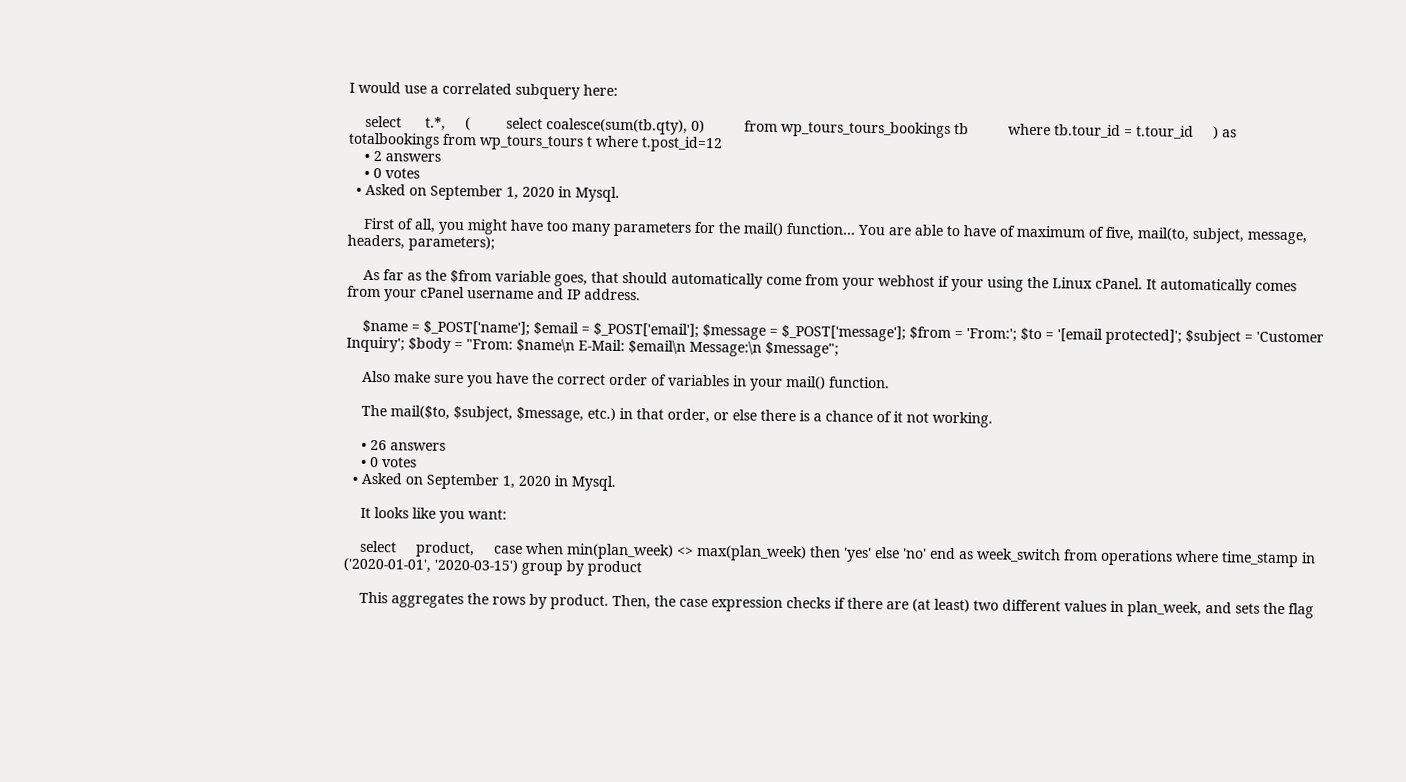I would use a correlated subquery here:

    select      t.*,     (         select coalesce(sum(tb.qty), 0)          from wp_tours_tours_bookings tb          where tb.tour_id = t.tour_id     ) as totalbookings from wp_tours_tours t where t.post_id=12
    • 2 answers
    • 0 votes
  • Asked on September 1, 2020 in Mysql.

    First of all, you might have too many parameters for the mail() function… You are able to have of maximum of five, mail(to, subject, message, headers, parameters);

    As far as the $from variable goes, that should automatically come from your webhost if your using the Linux cPanel. It automatically comes from your cPanel username and IP address.

    $name = $_POST['name']; $email = $_POST['email']; $message = $_POST['message']; $from = 'From:'; $to = '[email protected]'; $subject = 'Customer Inquiry'; $body = "From: $name\n E-Mail: $email\n Message:\n $message";

    Also make sure you have the correct order of variables in your mail() function.

    The mail($to, $subject, $message, etc.) in that order, or else there is a chance of it not working.

    • 26 answers
    • 0 votes
  • Asked on September 1, 2020 in Mysql.

    It looks like you want:

    select     product,     case when min(plan_week) <> max(plan_week) then 'yes' else 'no' end as week_switch from operations where time_stamp in ('2020-01-01', '2020-03-15') group by product

    This aggregates the rows by product. Then, the case expression checks if there are (at least) two different values in plan_week, and sets the flag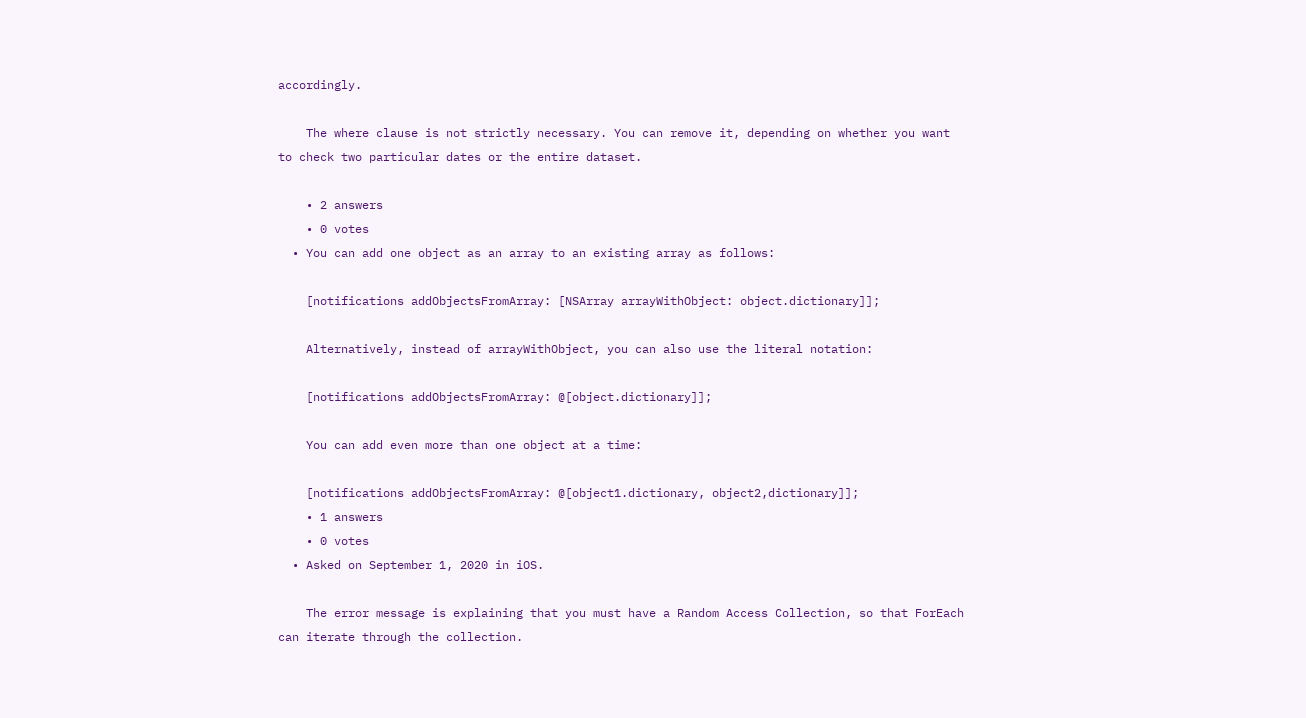accordingly.

    The where clause is not strictly necessary. You can remove it, depending on whether you want to check two particular dates or the entire dataset.

    • 2 answers
    • 0 votes
  • You can add one object as an array to an existing array as follows:

    [notifications addObjectsFromArray: [NSArray arrayWithObject: object.dictionary]];

    Alternatively, instead of arrayWithObject, you can also use the literal notation:

    [notifications addObjectsFromArray: @[object.dictionary]];

    You can add even more than one object at a time:

    [notifications addObjectsFromArray: @[object1.dictionary, object2,dictionary]];
    • 1 answers
    • 0 votes
  • Asked on September 1, 2020 in iOS.

    The error message is explaining that you must have a Random Access Collection, so that ForEach can iterate through the collection.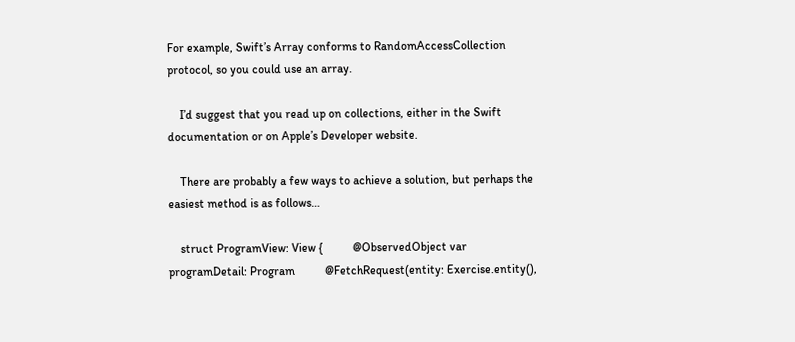For example, Swift’s Array conforms to RandomAccessCollection protocol, so you could use an array.

    I’d suggest that you read up on collections, either in the Swift documentation or on Apple’s Developer website.

    There are probably a few ways to achieve a solution, but perhaps the easiest method is as follows…

    struct ProgramView: View {          @ObservedObject var programDetail: Program          @FetchRequest(entity: Exercise.entity(),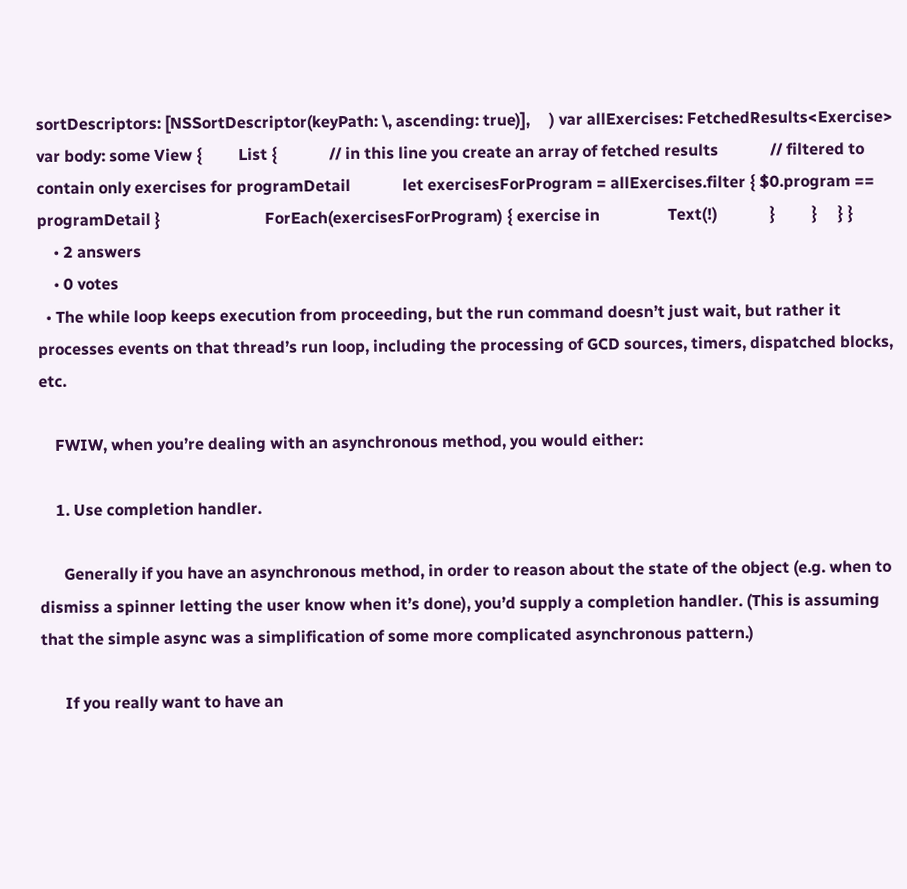sortDescriptors: [NSSortDescriptor(keyPath: \, ascending: true)],     ) var allExercises: FetchedResults<Exercise>          var body: some View {         List {             // in this line you create an array of fetched results             // filtered to contain only exercises for programDetail             let exercisesForProgram = allExercises.filter { $0.program == programDetail }                          ForEach(exercisesForProgram) { exercise in                 Text(!)             }         }     } }
    • 2 answers
    • 0 votes
  • The while loop keeps execution from proceeding, but the run command doesn’t just wait, but rather it processes events on that thread’s run loop, including the processing of GCD sources, timers, dispatched blocks, etc.

    FWIW, when you’re dealing with an asynchronous method, you would either:

    1. Use completion handler.

      Generally if you have an asynchronous method, in order to reason about the state of the object (e.g. when to dismiss a spinner letting the user know when it’s done), you’d supply a completion handler. (This is assuming that the simple async was a simplification of some more complicated asynchronous pattern.)

      If you really want to have an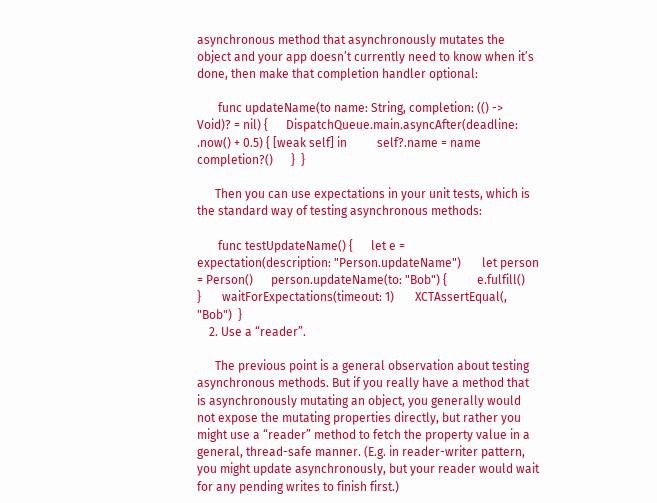asynchronous method that asynchronously mutates the object and your app doesn’t currently need to know when it’s done, then make that completion handler optional:

       func updateName(to name: String, completion: (() -> Void)? = nil) {      DispatchQueue.main.asyncAfter(deadline: .now() + 0.5) { [weak self] in          self?.name = name          completion?()      }  }

      Then you can use expectations in your unit tests, which is the standard way of testing asynchronous methods:

       func testUpdateName() {      let e = expectation(description: "Person.updateName")       let person = Person()      person.updateName(to: "Bob") {          e.fulfill()      }       waitForExpectations(timeout: 1)       XCTAssertEqual(, "Bob")  }
    2. Use a “reader”.

      The previous point is a general observation about testing asynchronous methods. But if you really have a method that is asynchronously mutating an object, you generally would not expose the mutating properties directly, but rather you might use a “reader” method to fetch the property value in a general, thread-safe manner. (E.g. in reader-writer pattern, you might update asynchronously, but your reader would wait for any pending writes to finish first.)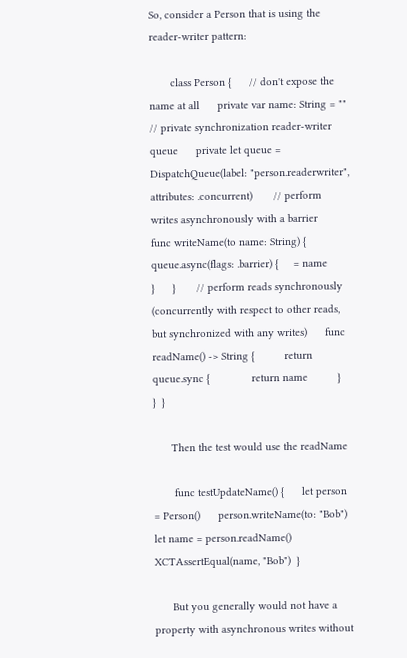So, consider a Person that is using the reader-writer pattern:

       class Person {      // don't expose the name at all      private var name: String = ""       // private synchronization reader-writer queue      private let queue = DispatchQueue(label: "person.readerwriter", attributes: .concurrent)       // perform writes asynchronously with a barrier      func writeName(to name: String) {          queue.async(flags: .barrier) {     = name          }      }       // perform reads synchronously (concurrently with respect to other reads, but synchronized with any writes)      func readName() -> String {          return queue.sync {              return name          }      }  }

      Then the test would use the readName

       func testUpdateName() {      let person = Person()      person.writeName(to: "Bob")      let name = person.readName()      XCTAssertEqual(name, "Bob")  }

      But you generally would not have a property with asynchronous writes without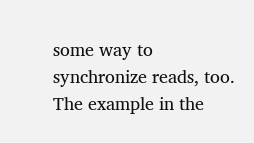some way to synchronize reads, too. The example in the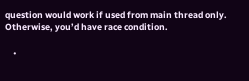question would work if used from main thread only. Otherwise, you’d have race condition.

    •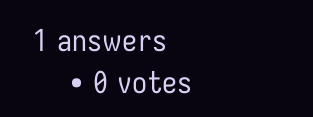1 answers
    • 0 votes